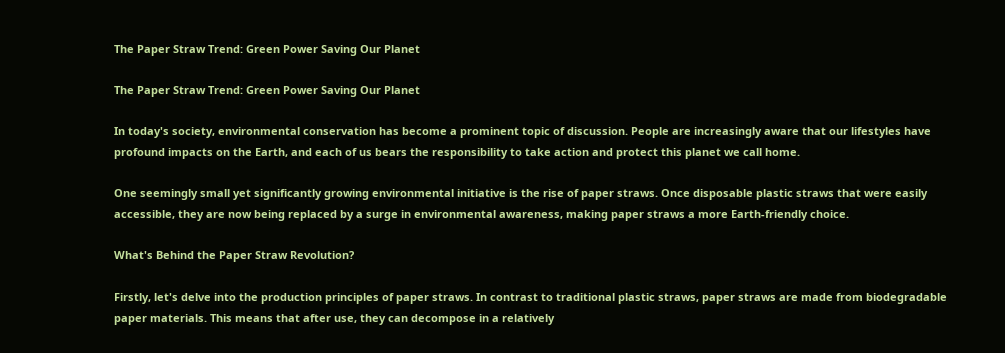The Paper Straw Trend: Green Power Saving Our Planet

The Paper Straw Trend: Green Power Saving Our Planet

In today's society, environmental conservation has become a prominent topic of discussion. People are increasingly aware that our lifestyles have profound impacts on the Earth, and each of us bears the responsibility to take action and protect this planet we call home.

One seemingly small yet significantly growing environmental initiative is the rise of paper straws. Once disposable plastic straws that were easily accessible, they are now being replaced by a surge in environmental awareness, making paper straws a more Earth-friendly choice.

What's Behind the Paper Straw Revolution?

Firstly, let's delve into the production principles of paper straws. In contrast to traditional plastic straws, paper straws are made from biodegradable paper materials. This means that after use, they can decompose in a relatively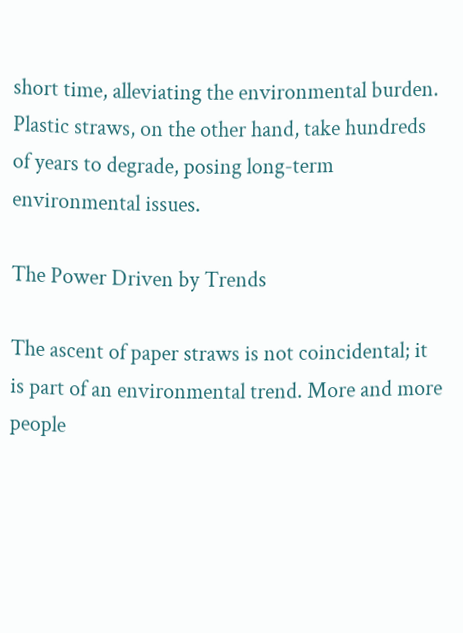short time, alleviating the environmental burden. Plastic straws, on the other hand, take hundreds of years to degrade, posing long-term environmental issues.

The Power Driven by Trends

The ascent of paper straws is not coincidental; it is part of an environmental trend. More and more people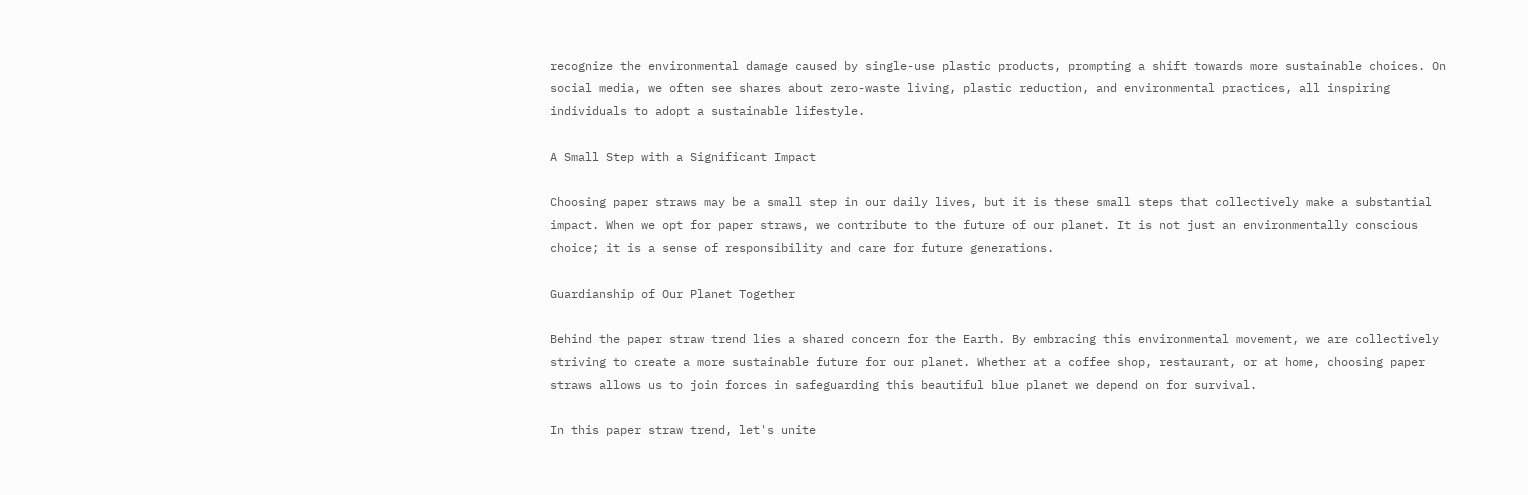recognize the environmental damage caused by single-use plastic products, prompting a shift towards more sustainable choices. On social media, we often see shares about zero-waste living, plastic reduction, and environmental practices, all inspiring individuals to adopt a sustainable lifestyle.

A Small Step with a Significant Impact

Choosing paper straws may be a small step in our daily lives, but it is these small steps that collectively make a substantial impact. When we opt for paper straws, we contribute to the future of our planet. It is not just an environmentally conscious choice; it is a sense of responsibility and care for future generations.

Guardianship of Our Planet Together

Behind the paper straw trend lies a shared concern for the Earth. By embracing this environmental movement, we are collectively striving to create a more sustainable future for our planet. Whether at a coffee shop, restaurant, or at home, choosing paper straws allows us to join forces in safeguarding this beautiful blue planet we depend on for survival.

In this paper straw trend, let's unite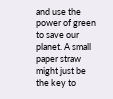and use the power of green to save our planet. A small paper straw might just be the key to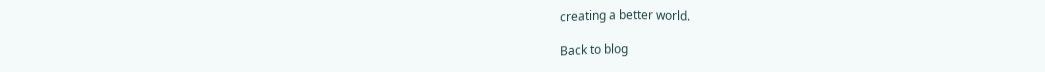creating a better world.

Back to blog